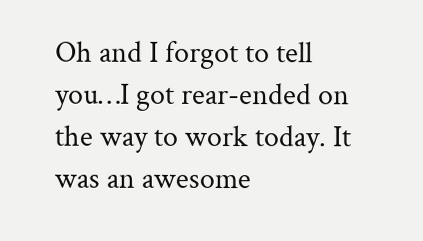Oh and I forgot to tell you…I got rear-ended on the way to work today. It was an awesome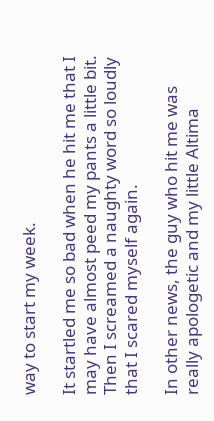way to start my week.

It startled me so bad when he hit me that I may have almost peed my pants a little bit. Then I screamed a naughty word so loudly that I scared myself again.

In other news, the guy who hit me was really apologetic and my little Altima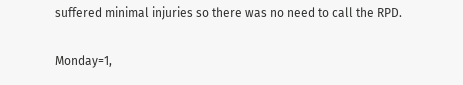suffered minimal injuries so there was no need to call the RPD.

Monday=1,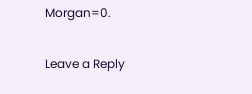Morgan=0.

Leave a Reply